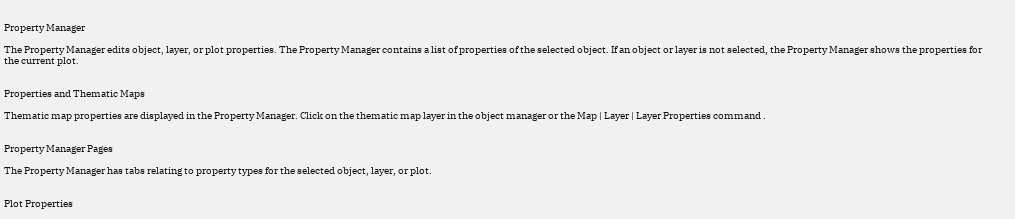Property Manager

The Property Manager edits object, layer, or plot properties. The Property Manager contains a list of properties of the selected object. If an object or layer is not selected, the Property Manager shows the properties for the current plot.


Properties and Thematic Maps

Thematic map properties are displayed in the Property Manager. Click on the thematic map layer in the object manager or the Map | Layer | Layer Properties command .


Property Manager Pages

The Property Manager has tabs relating to property types for the selected object, layer, or plot.


Plot Properties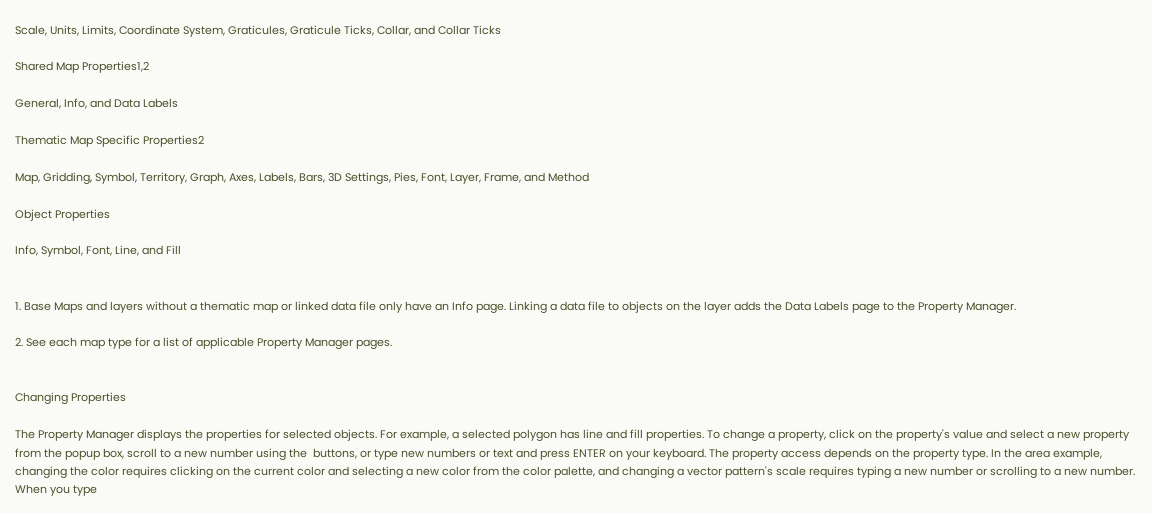Scale, Units, Limits, Coordinate System, Graticules, Graticule Ticks, Collar, and Collar Ticks

Shared Map Properties1,2

General, Info, and Data Labels

Thematic Map Specific Properties2

Map, Gridding, Symbol, Territory, Graph, Axes, Labels, Bars, 3D Settings, Pies, Font, Layer, Frame, and Method

Object Properties

Info, Symbol, Font, Line, and Fill


1. Base Maps and layers without a thematic map or linked data file only have an Info page. Linking a data file to objects on the layer adds the Data Labels page to the Property Manager.

2. See each map type for a list of applicable Property Manager pages.


Changing Properties

The Property Manager displays the properties for selected objects. For example, a selected polygon has line and fill properties. To change a property, click on the property's value and select a new property from the popup box, scroll to a new number using the  buttons, or type new numbers or text and press ENTER on your keyboard. The property access depends on the property type. In the area example, changing the color requires clicking on the current color and selecting a new color from the color palette, and changing a vector pattern's scale requires typing a new number or scrolling to a new number. When you type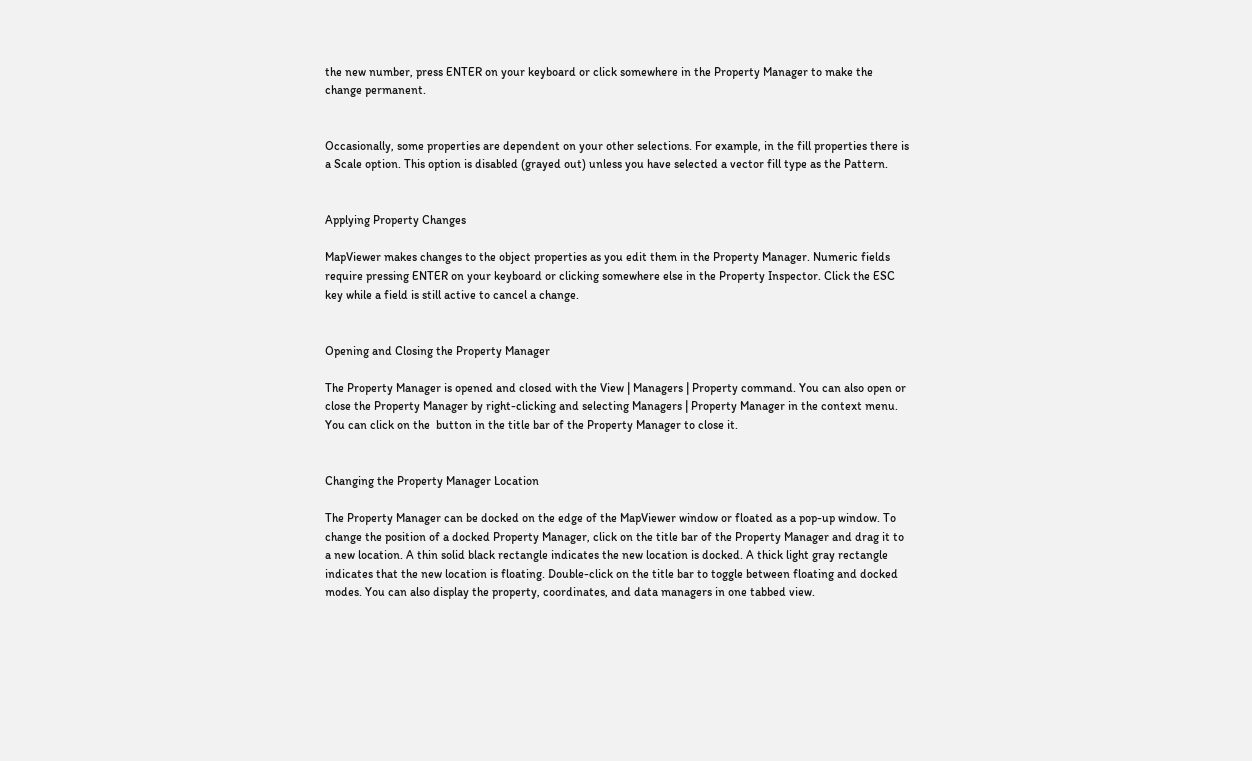the new number, press ENTER on your keyboard or click somewhere in the Property Manager to make the change permanent.


Occasionally, some properties are dependent on your other selections. For example, in the fill properties there is a Scale option. This option is disabled (grayed out) unless you have selected a vector fill type as the Pattern.


Applying Property Changes

MapViewer makes changes to the object properties as you edit them in the Property Manager. Numeric fields require pressing ENTER on your keyboard or clicking somewhere else in the Property Inspector. Click the ESC key while a field is still active to cancel a change.


Opening and Closing the Property Manager

The Property Manager is opened and closed with the View | Managers | Property command. You can also open or close the Property Manager by right-clicking and selecting Managers | Property Manager in the context menu. You can click on the  button in the title bar of the Property Manager to close it.


Changing the Property Manager Location

The Property Manager can be docked on the edge of the MapViewer window or floated as a pop-up window. To change the position of a docked Property Manager, click on the title bar of the Property Manager and drag it to a new location. A thin solid black rectangle indicates the new location is docked. A thick light gray rectangle indicates that the new location is floating. Double-click on the title bar to toggle between floating and docked modes. You can also display the property, coordinates, and data managers in one tabbed view.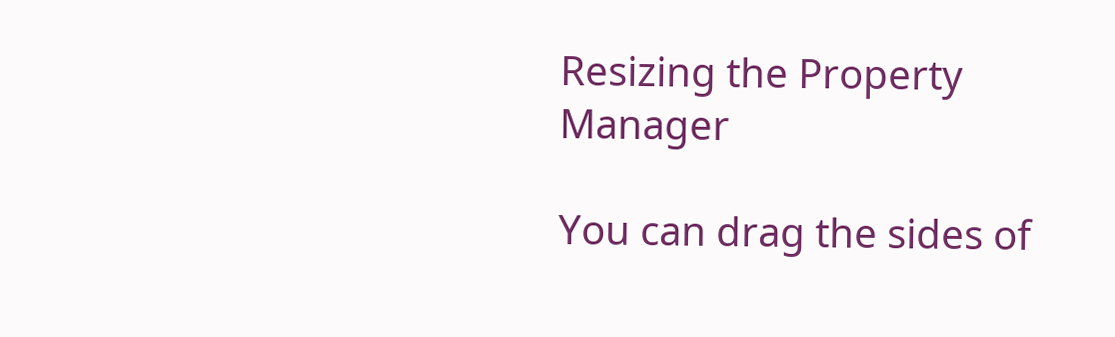Resizing the Property Manager

You can drag the sides of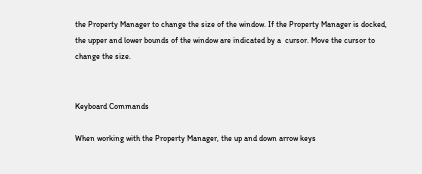the Property Manager to change the size of the window. If the Property Manager is docked, the upper and lower bounds of the window are indicated by a  cursor. Move the cursor to change the size.


Keyboard Commands

When working with the Property Manager, the up and down arrow keys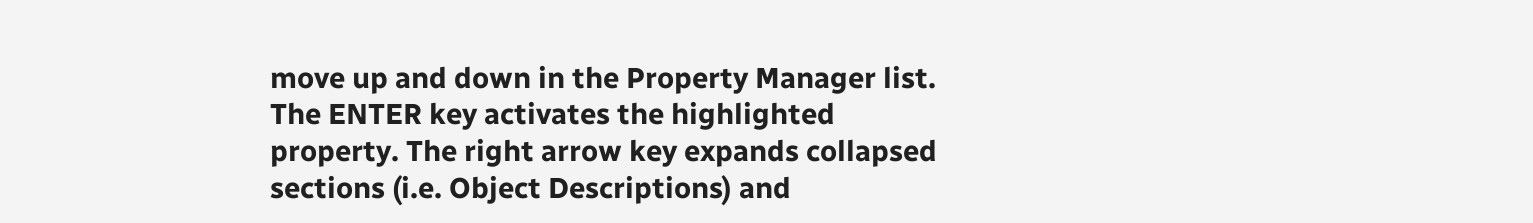move up and down in the Property Manager list. The ENTER key activates the highlighted property. The right arrow key expands collapsed sections (i.e. Object Descriptions) and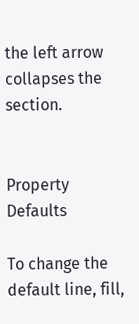the left arrow collapses the section.


Property Defaults

To change the default line, fill,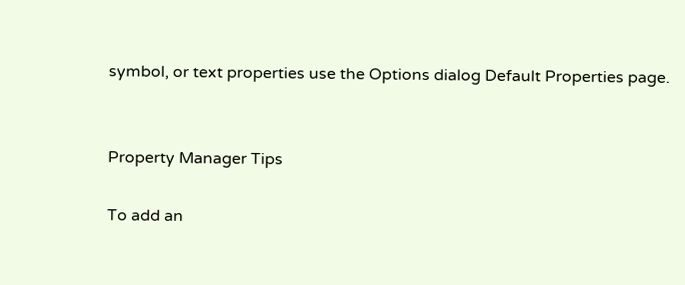symbol, or text properties use the Options dialog Default Properties page.


Property Manager Tips

To add an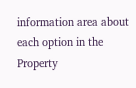information area about each option in the Property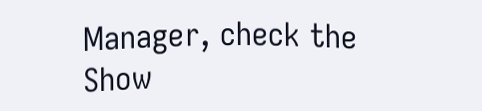Manager, check the Show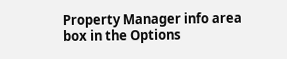Property Manager info area box in the Options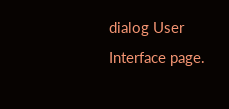dialog User Interface page.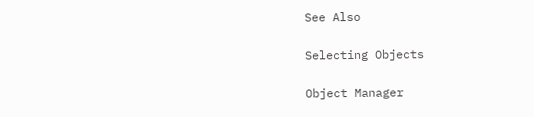See Also

Selecting Objects

Object Manager